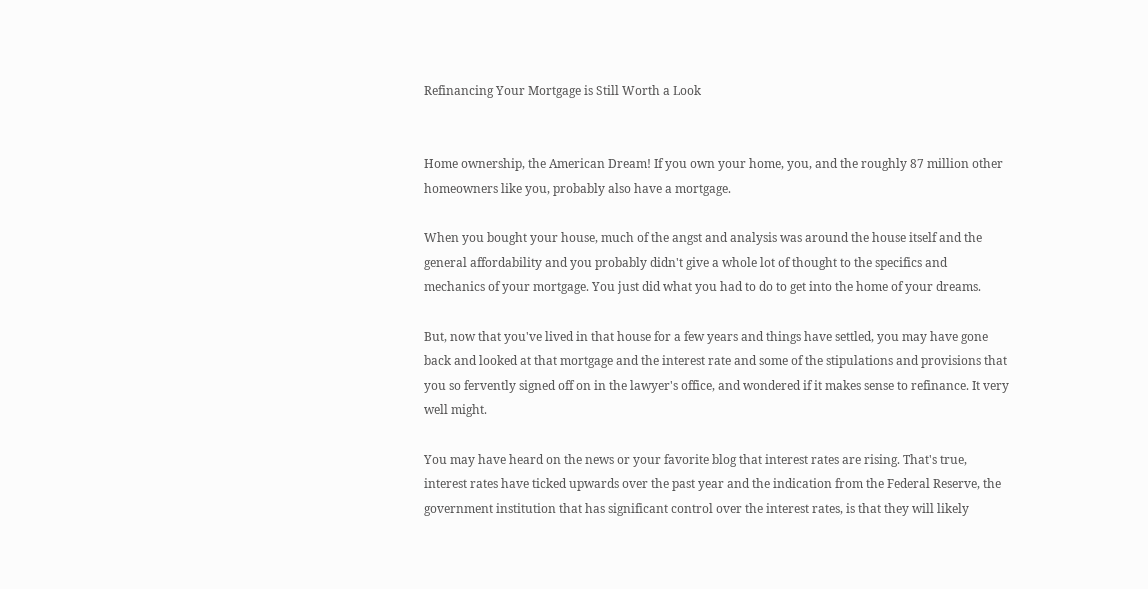Refinancing Your Mortgage is Still Worth a Look


Home ownership, the American Dream! If you own your home, you, and the roughly 87 million other homeowners like you, probably also have a mortgage.

When you bought your house, much of the angst and analysis was around the house itself and the general affordability and you probably didn't give a whole lot of thought to the specifics and mechanics of your mortgage. You just did what you had to do to get into the home of your dreams.

But, now that you've lived in that house for a few years and things have settled, you may have gone back and looked at that mortgage and the interest rate and some of the stipulations and provisions that you so fervently signed off on in the lawyer's office, and wondered if it makes sense to refinance. It very well might.

You may have heard on the news or your favorite blog that interest rates are rising. That's true, interest rates have ticked upwards over the past year and the indication from the Federal Reserve, the government institution that has significant control over the interest rates, is that they will likely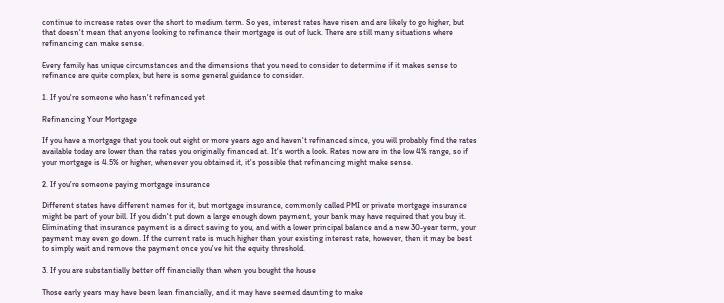continue to increase rates over the short to medium term. So yes, interest rates have risen and are likely to go higher, but that doesn't mean that anyone looking to refinance their mortgage is out of luck. There are still many situations where refinancing can make sense.

Every family has unique circumstances and the dimensions that you need to consider to determine if it makes sense to refinance are quite complex, but here is some general guidance to consider.

1. If you're someone who hasn't refinanced yet

Refinancing Your Mortgage

If you have a mortgage that you took out eight or more years ago and haven't refinanced since, you will probably find the rates available today are lower than the rates you originally financed at. It's worth a look. Rates now are in the low 4% range, so if your mortgage is 4.5% or higher, whenever you obtained it, it's possible that refinancing might make sense.

2. If you're someone paying mortgage insurance

Different states have different names for it, but mortgage insurance, commonly called PMI or private mortgage insurance might be part of your bill. If you didn't put down a large enough down payment, your bank may have required that you buy it. Eliminating that insurance payment is a direct saving to you, and with a lower principal balance and a new 30-year term, your payment may even go down. If the current rate is much higher than your existing interest rate, however, then it may be best to simply wait and remove the payment once you've hit the equity threshold.

3. If you are substantially better off financially than when you bought the house

Those early years may have been lean financially, and it may have seemed daunting to make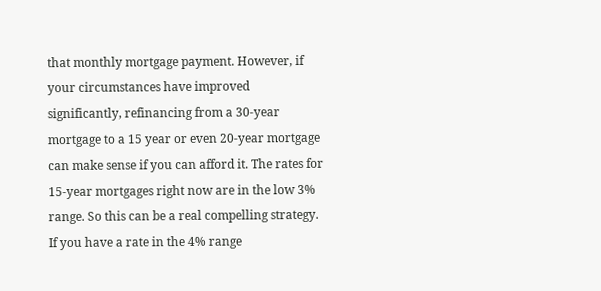that monthly mortgage payment. However, if your circumstances have improved significantly, refinancing from a 30-year mortgage to a 15 year or even 20-year mortgage can make sense if you can afford it. The rates for 15-year mortgages right now are in the low 3% range. So this can be a real compelling strategy. If you have a rate in the 4% range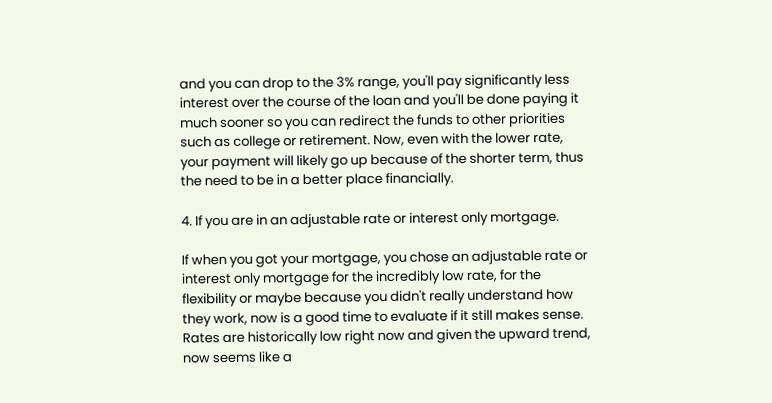and you can drop to the 3% range, you'll pay significantly less interest over the course of the loan and you'll be done paying it much sooner so you can redirect the funds to other priorities such as college or retirement. Now, even with the lower rate, your payment will likely go up because of the shorter term, thus the need to be in a better place financially.

4. If you are in an adjustable rate or interest only mortgage.

If when you got your mortgage, you chose an adjustable rate or interest only mortgage for the incredibly low rate, for the flexibility or maybe because you didn't really understand how they work, now is a good time to evaluate if it still makes sense. Rates are historically low right now and given the upward trend, now seems like a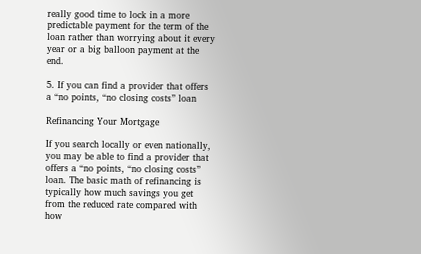really good time to lock in a more predictable payment for the term of the loan rather than worrying about it every year or a big balloon payment at the end.

5. If you can find a provider that offers a “no points, “no closing costs” loan

Refinancing Your Mortgage

If you search locally or even nationally, you may be able to find a provider that offers a “no points, “no closing costs” loan. The basic math of refinancing is typically how much savings you get from the reduced rate compared with how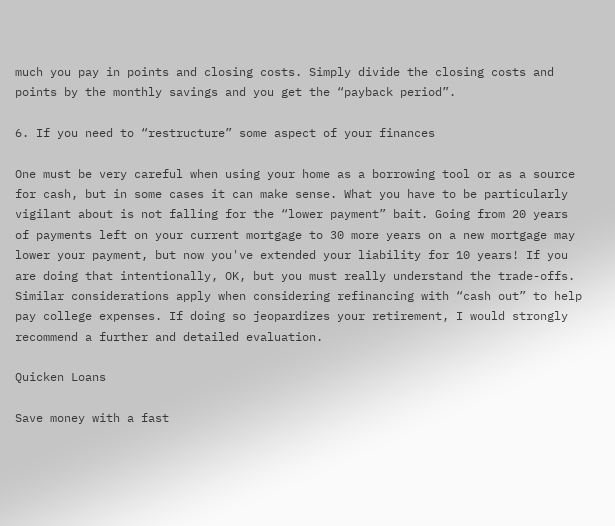much you pay in points and closing costs. Simply divide the closing costs and points by the monthly savings and you get the “payback period”.

6. If you need to “restructure” some aspect of your finances

One must be very careful when using your home as a borrowing tool or as a source for cash, but in some cases it can make sense. What you have to be particularly vigilant about is not falling for the “lower payment” bait. Going from 20 years of payments left on your current mortgage to 30 more years on a new mortgage may lower your payment, but now you've extended your liability for 10 years! If you are doing that intentionally, OK, but you must really understand the trade-offs. Similar considerations apply when considering refinancing with “cash out” to help pay college expenses. If doing so jeopardizes your retirement, I would strongly recommend a further and detailed evaluation.

Quicken Loans

Save money with a fast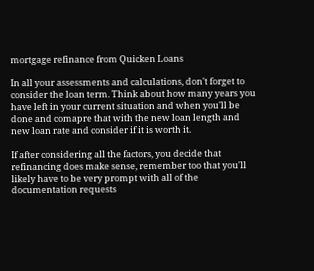mortgage refinance from Quicken Loans

In all your assessments and calculations, don't forget to consider the loan term. Think about how many years you have left in your current situation and when you'll be done and comapre that with the new loan length and new loan rate and consider if it is worth it.

If after considering all the factors, you decide that refinancing does make sense, remember too that you'll likely have to be very prompt with all of the documentation requests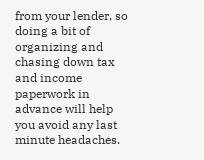from your lender, so doing a bit of organizing and chasing down tax and income paperwork in advance will help you avoid any last minute headaches.